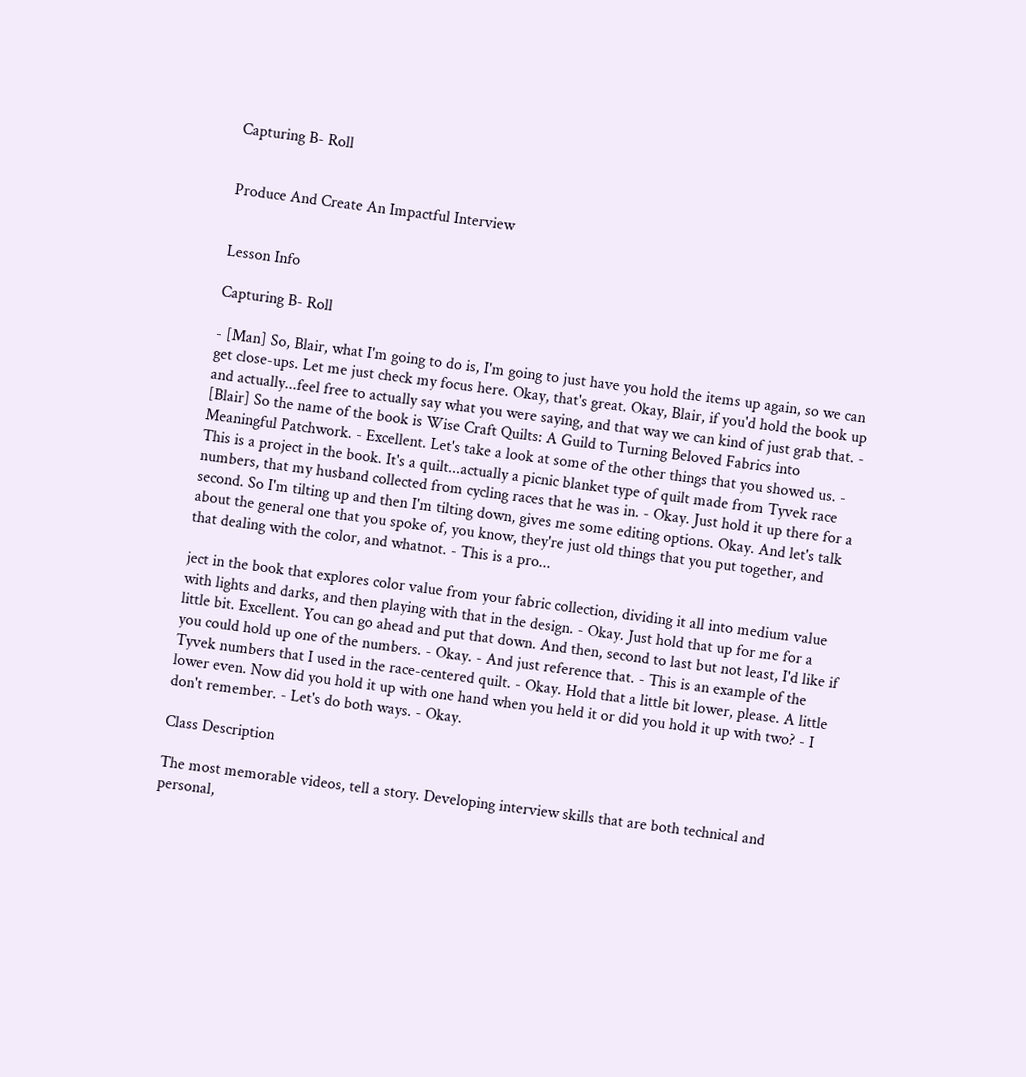Capturing B- Roll


Produce And Create An Impactful Interview


Lesson Info

Capturing B- Roll

- [Man] So, Blair, what I'm going to do is, I'm going to just have you hold the items up again, so we can get close-ups. Let me just check my focus here. Okay, that's great. Okay, Blair, if you'd hold the book up and actually...feel free to actually say what you were saying, and that way we can kind of just grab that. - [Blair] So the name of the book is Wise Craft Quilts: A Guild to Turning Beloved Fabrics into Meaningful Patchwork. - Excellent. Let's take a look at some of the other things that you showed us. - This is a project in the book. It's a quilt...actually a picnic blanket type of quilt made from Tyvek race numbers, that my husband collected from cycling races that he was in. - Okay. Just hold it up there for a second. So I'm tilting up and then I'm tilting down, gives me some editing options. Okay. And let's talk about the general one that you spoke of, you know, they're just old things that you put together, and that dealing with the color, and whatnot. - This is a pro...

ject in the book that explores color value from your fabric collection, dividing it all into medium value with lights and darks, and then playing with that in the design. - Okay. Just hold that up for me for a little bit. Excellent. You can go ahead and put that down. And then, second to last but not least, I'd like if you could hold up one of the numbers. - Okay. - And just reference that. - This is an example of the Tyvek numbers that I used in the race-centered quilt. - Okay. Hold that a little bit lower, please. A little lower even. Now did you hold it up with one hand when you held it or did you hold it up with two? - I don't remember. - Let's do both ways. - Okay.

Class Description

The most memorable videos, tell a story. Developing interview skills that are both technical and personal,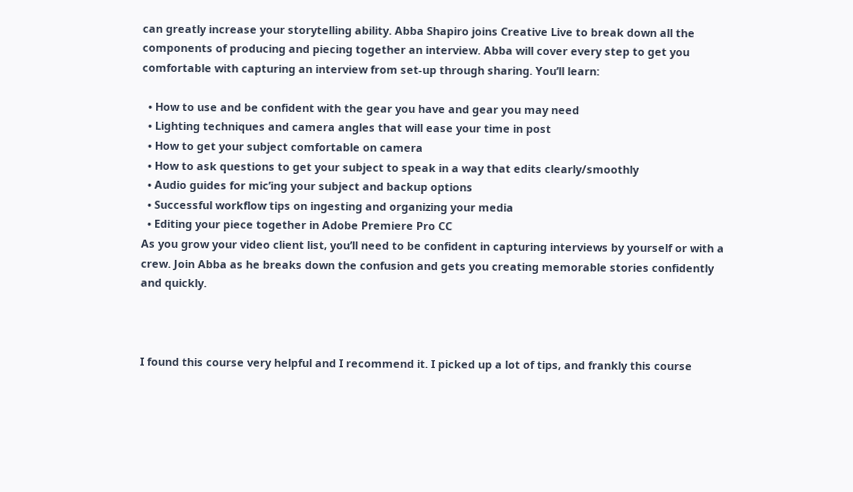can greatly increase your storytelling ability. Abba Shapiro joins Creative Live to break down all the components of producing and piecing together an interview. Abba will cover every step to get you comfortable with capturing an interview from set-up through sharing. You’ll learn:

  • How to use and be confident with the gear you have and gear you may need
  • Lighting techniques and camera angles that will ease your time in post
  • How to get your subject comfortable on camera
  • How to ask questions to get your subject to speak in a way that edits clearly/smoothly
  • Audio guides for mic’ing your subject and backup options
  • Successful workflow tips on ingesting and organizing your media
  • Editing your piece together in Adobe Premiere Pro CC
As you grow your video client list, you’ll need to be confident in capturing interviews by yourself or with a crew. Join Abba as he breaks down the confusion and gets you creating memorable stories confidently and quickly.



I found this course very helpful and I recommend it. I picked up a lot of tips, and frankly this course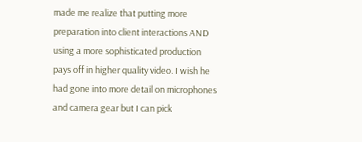made me realize that putting more preparation into client interactions AND using a more sophisticated production pays off in higher quality video. I wish he had gone into more detail on microphones and camera gear but I can pick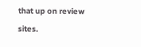that up on review sites.